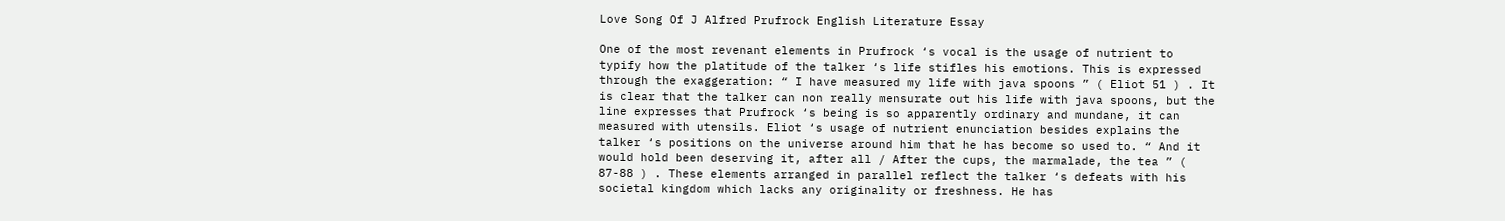Love Song Of J Alfred Prufrock English Literature Essay

One of the most revenant elements in Prufrock ‘s vocal is the usage of nutrient to typify how the platitude of the talker ‘s life stifles his emotions. This is expressed through the exaggeration: “ I have measured my life with java spoons ” ( Eliot 51 ) . It is clear that the talker can non really mensurate out his life with java spoons, but the line expresses that Prufrock ‘s being is so apparently ordinary and mundane, it can measured with utensils. Eliot ‘s usage of nutrient enunciation besides explains the talker ‘s positions on the universe around him that he has become so used to. “ And it would hold been deserving it, after all / After the cups, the marmalade, the tea ” ( 87-88 ) . These elements arranged in parallel reflect the talker ‘s defeats with his societal kingdom which lacks any originality or freshness. He has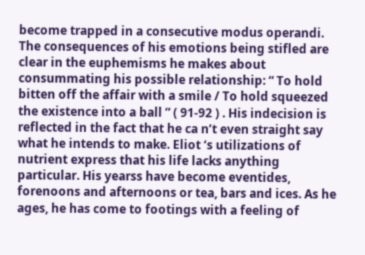become trapped in a consecutive modus operandi. The consequences of his emotions being stifled are clear in the euphemisms he makes about consummating his possible relationship: “ To hold bitten off the affair with a smile / To hold squeezed the existence into a ball ” ( 91-92 ) . His indecision is reflected in the fact that he ca n’t even straight say what he intends to make. Eliot ‘s utilizations of nutrient express that his life lacks anything particular. His yearss have become eventides, forenoons and afternoons or tea, bars and ices. As he ages, he has come to footings with a feeling of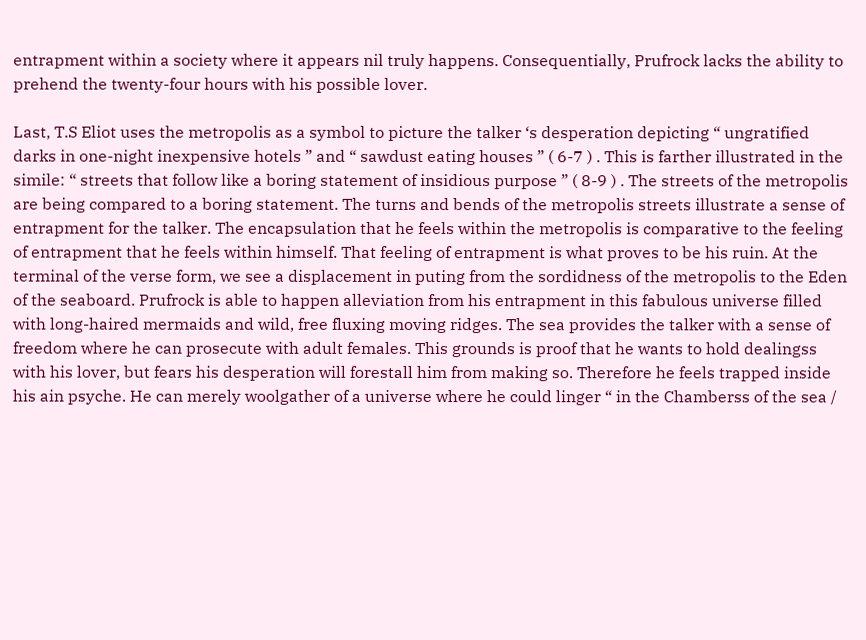entrapment within a society where it appears nil truly happens. Consequentially, Prufrock lacks the ability to prehend the twenty-four hours with his possible lover.

Last, T.S Eliot uses the metropolis as a symbol to picture the talker ‘s desperation depicting “ ungratified darks in one-night inexpensive hotels ” and “ sawdust eating houses ” ( 6-7 ) . This is farther illustrated in the simile: “ streets that follow like a boring statement of insidious purpose ” ( 8-9 ) . The streets of the metropolis are being compared to a boring statement. The turns and bends of the metropolis streets illustrate a sense of entrapment for the talker. The encapsulation that he feels within the metropolis is comparative to the feeling of entrapment that he feels within himself. That feeling of entrapment is what proves to be his ruin. At the terminal of the verse form, we see a displacement in puting from the sordidness of the metropolis to the Eden of the seaboard. Prufrock is able to happen alleviation from his entrapment in this fabulous universe filled with long-haired mermaids and wild, free fluxing moving ridges. The sea provides the talker with a sense of freedom where he can prosecute with adult females. This grounds is proof that he wants to hold dealingss with his lover, but fears his desperation will forestall him from making so. Therefore he feels trapped inside his ain psyche. He can merely woolgather of a universe where he could linger “ in the Chamberss of the sea /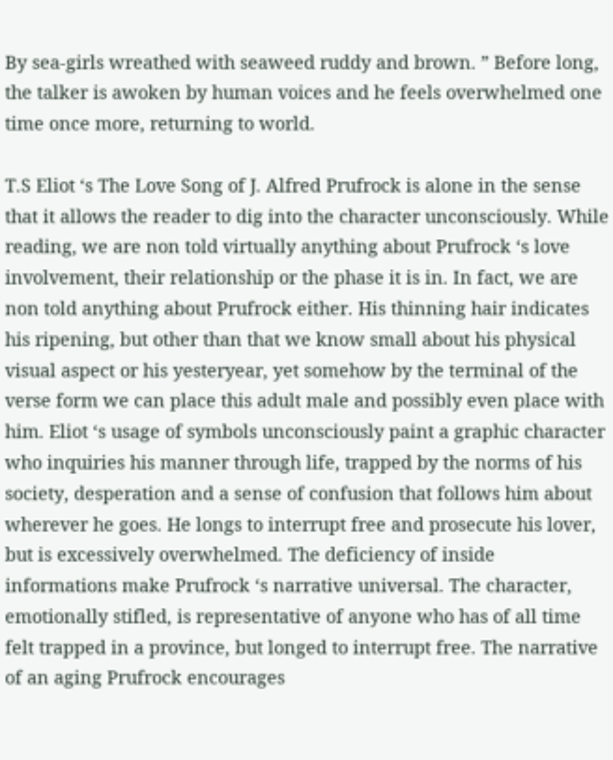By sea-girls wreathed with seaweed ruddy and brown. ” Before long, the talker is awoken by human voices and he feels overwhelmed one time once more, returning to world.

T.S Eliot ‘s The Love Song of J. Alfred Prufrock is alone in the sense that it allows the reader to dig into the character unconsciously. While reading, we are non told virtually anything about Prufrock ‘s love involvement, their relationship or the phase it is in. In fact, we are non told anything about Prufrock either. His thinning hair indicates his ripening, but other than that we know small about his physical visual aspect or his yesteryear, yet somehow by the terminal of the verse form we can place this adult male and possibly even place with him. Eliot ‘s usage of symbols unconsciously paint a graphic character who inquiries his manner through life, trapped by the norms of his society, desperation and a sense of confusion that follows him about wherever he goes. He longs to interrupt free and prosecute his lover, but is excessively overwhelmed. The deficiency of inside informations make Prufrock ‘s narrative universal. The character, emotionally stifled, is representative of anyone who has of all time felt trapped in a province, but longed to interrupt free. The narrative of an aging Prufrock encourages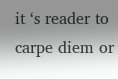it ‘s reader to carpe diem or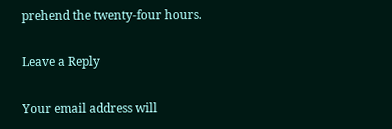prehend the twenty-four hours.

Leave a Reply

Your email address will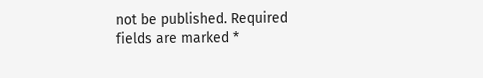not be published. Required fields are marked *